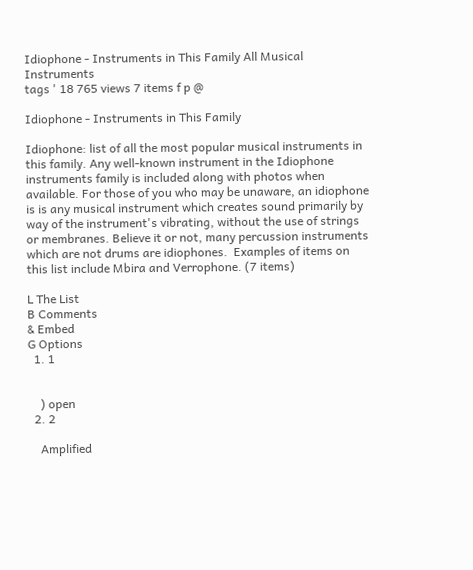Idiophone - Instruments in This Family All Musical Instruments
tags ' 18 765 views 7 items f p @

Idiophone - Instruments in This Family

Idiophone: list of all the most popular musical instruments in this family. Any well-known instrument in the Idiophone instruments family is included along with photos when available. For those of you who may be unaware, an idiophone is is any musical instrument which creates sound primarily by way of the instrument's vibrating, without the use of strings or membranes. Believe it or not, many percussion instruments which are not drums are idiophones.  Examples of items on this list include Mbira and Verrophone. (7 items)

L The List
B Comments
& Embed
G Options
  1. 1


    ) open
  2. 2

    Amplified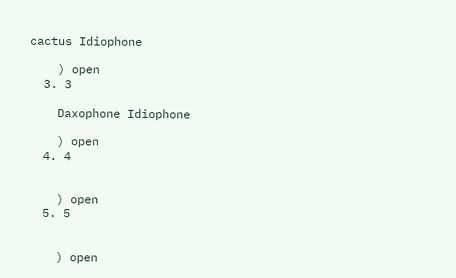cactus Idiophone

    ) open
  3. 3

    Daxophone Idiophone

    ) open
  4. 4


    ) open
  5. 5


    ) open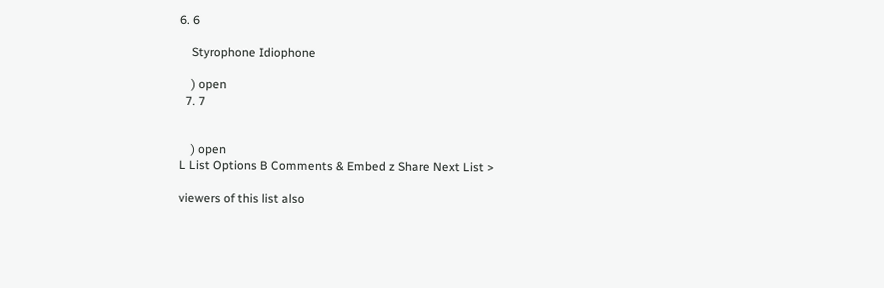6. 6

    Styrophone Idiophone

    ) open
  7. 7


    ) open
L List Options B Comments & Embed z Share Next List >

viewers of this list also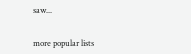saw...


more popular lists